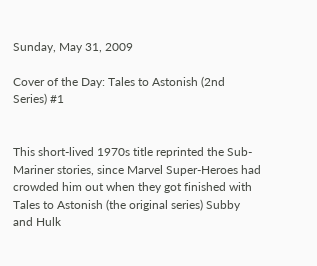Sunday, May 31, 2009

Cover of the Day: Tales to Astonish (2nd Series) #1


This short-lived 1970s title reprinted the Sub-Mariner stories, since Marvel Super-Heroes had crowded him out when they got finished with Tales to Astonish (the original series) Subby and Hulk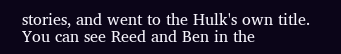stories, and went to the Hulk's own title. You can see Reed and Ben in the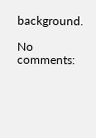background.

No comments: